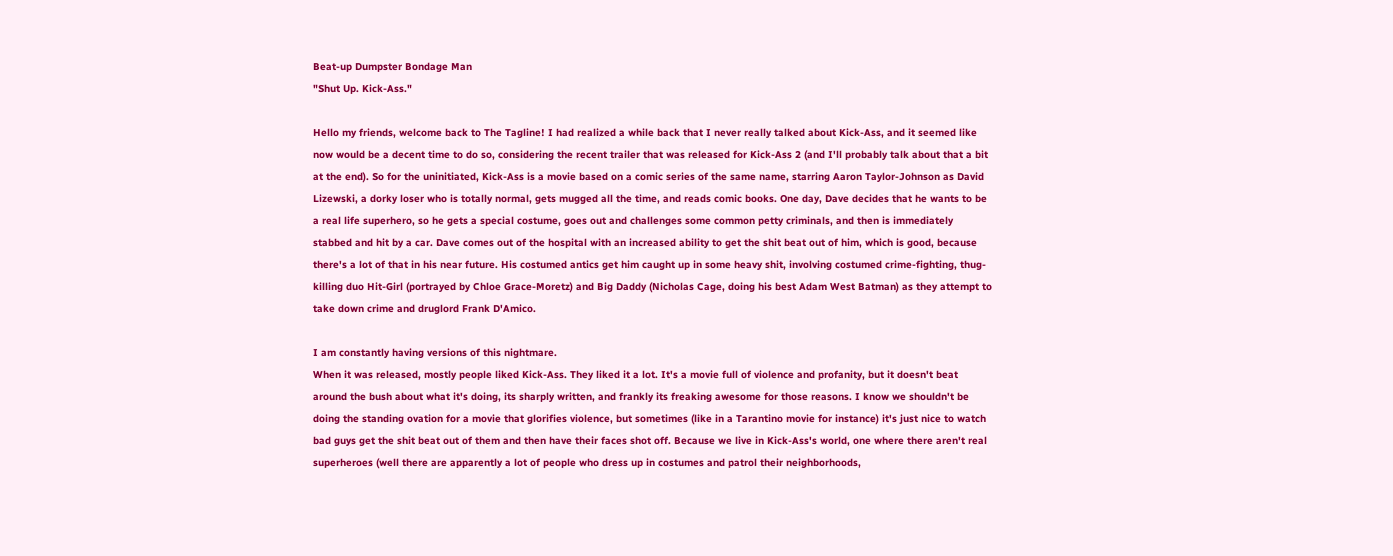Beat-up Dumpster Bondage Man
"Shut Up. Kick-Ass."

Hello my friends, welcome back to The Tagline! I had realized a while back that I never really talked about Kick-Ass, and it seemed like now would be a decent time to do so, considering the recent trailer that was released for Kick-Ass 2 (and I'll probably talk about that a bit at the end). So for the uninitiated, Kick-Ass is a movie based on a comic series of the same name, starring Aaron Taylor-Johnson as David Lizewski, a dorky loser who is totally normal, gets mugged all the time, and reads comic books. One day, Dave decides that he wants to be a real life superhero, so he gets a special costume, goes out and challenges some common petty criminals, and then is immediately stabbed and hit by a car. Dave comes out of the hospital with an increased ability to get the shit beat out of him, which is good, because there's a lot of that in his near future. His costumed antics get him caught up in some heavy shit, involving costumed crime-fighting, thug-killing duo Hit-Girl (portrayed by Chloe Grace-Moretz) and Big Daddy (Nicholas Cage, doing his best Adam West Batman) as they attempt to take down crime and druglord Frank D'Amico.

I am constantly having versions of this nightmare.
When it was released, mostly people liked Kick-Ass. They liked it a lot. It's a movie full of violence and profanity, but it doesn't beat around the bush about what it's doing, its sharply written, and frankly its freaking awesome for those reasons. I know we shouldn't be doing the standing ovation for a movie that glorifies violence, but sometimes (like in a Tarantino movie for instance) it's just nice to watch bad guys get the shit beat out of them and then have their faces shot off. Because we live in Kick-Ass's world, one where there aren't real superheroes (well there are apparently a lot of people who dress up in costumes and patrol their neighborhoods,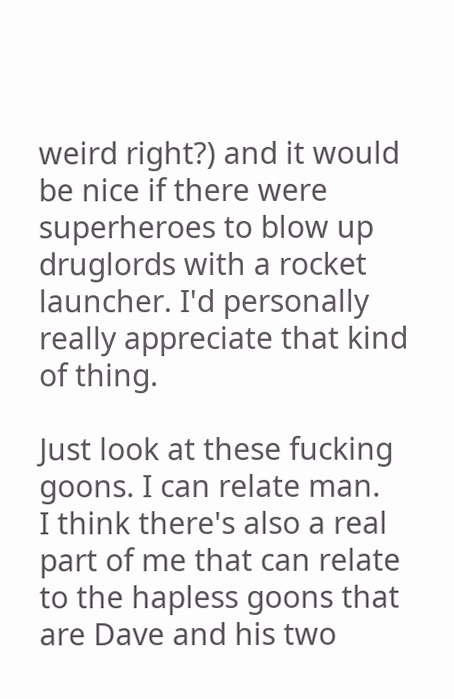weird right?) and it would be nice if there were superheroes to blow up druglords with a rocket launcher. I'd personally really appreciate that kind of thing.

Just look at these fucking goons. I can relate man.
I think there's also a real part of me that can relate to the hapless goons that are Dave and his two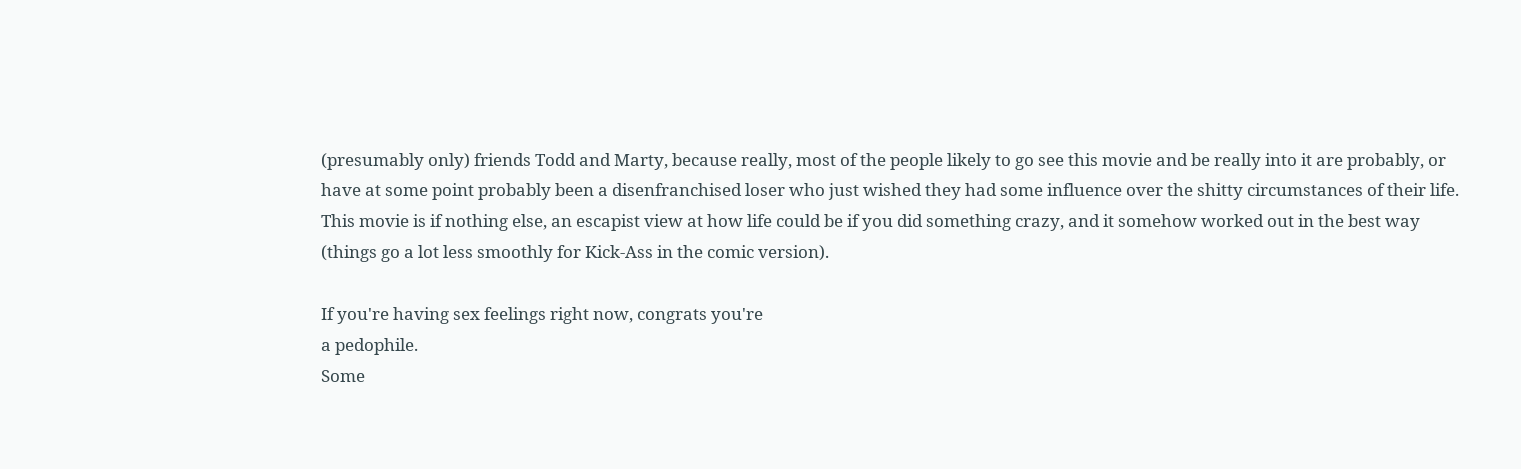(presumably only) friends Todd and Marty, because really, most of the people likely to go see this movie and be really into it are probably, or have at some point probably been a disenfranchised loser who just wished they had some influence over the shitty circumstances of their life. This movie is if nothing else, an escapist view at how life could be if you did something crazy, and it somehow worked out in the best way (things go a lot less smoothly for Kick-Ass in the comic version).

If you're having sex feelings right now, congrats you're
a pedophile.
Some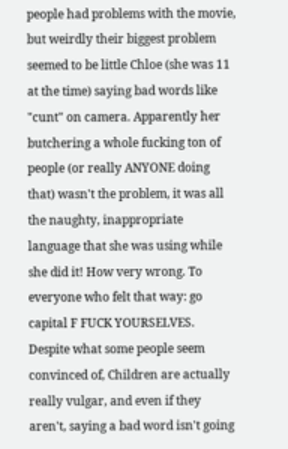people had problems with the movie, but weirdly their biggest problem seemed to be little Chloe (she was 11 at the time) saying bad words like "cunt" on camera. Apparently her butchering a whole fucking ton of people (or really ANYONE doing that) wasn't the problem, it was all the naughty, inappropriate language that she was using while she did it! How very wrong. To everyone who felt that way: go capital F FUCK YOURSELVES. Despite what some people seem convinced of, Children are actually really vulgar, and even if they aren't, saying a bad word isn't going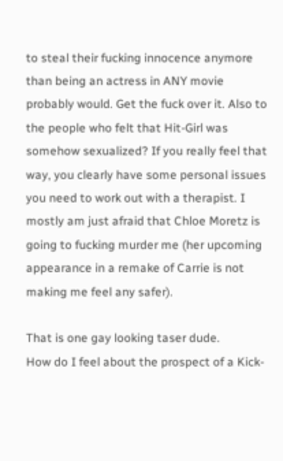to steal their fucking innocence anymore than being an actress in ANY movie probably would. Get the fuck over it. Also to the people who felt that Hit-Girl was somehow sexualized? If you really feel that way, you clearly have some personal issues you need to work out with a therapist. I mostly am just afraid that Chloe Moretz is going to fucking murder me (her upcoming appearance in a remake of Carrie is not making me feel any safer).

That is one gay looking taser dude.
How do I feel about the prospect of a Kick-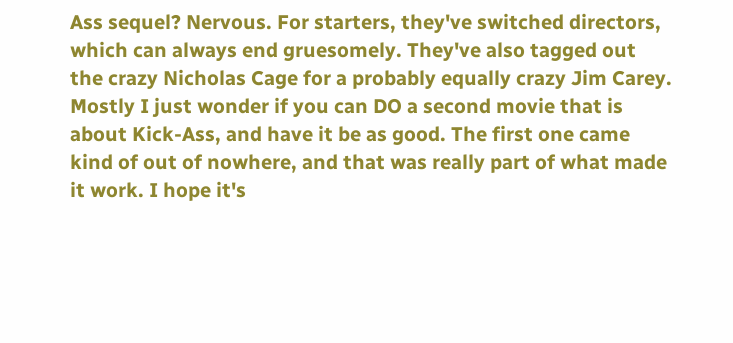Ass sequel? Nervous. For starters, they've switched directors, which can always end gruesomely. They've also tagged out the crazy Nicholas Cage for a probably equally crazy Jim Carey. Mostly I just wonder if you can DO a second movie that is about Kick-Ass, and have it be as good. The first one came kind of out of nowhere, and that was really part of what made it work. I hope it's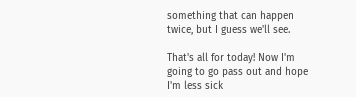something that can happen twice, but I guess we'll see.

That's all for today! Now I'm going to go pass out and hope I'm less sick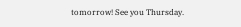tomorrow! See you Thursday.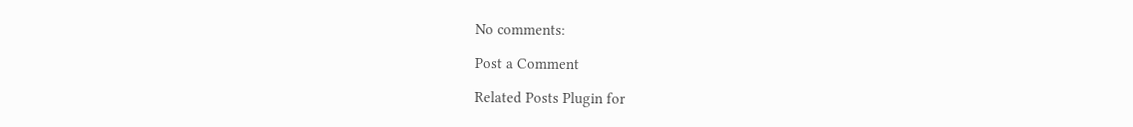No comments:

Post a Comment

Related Posts Plugin for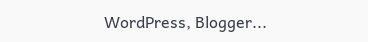WordPress, Blogger...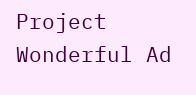Project Wonderful Ad